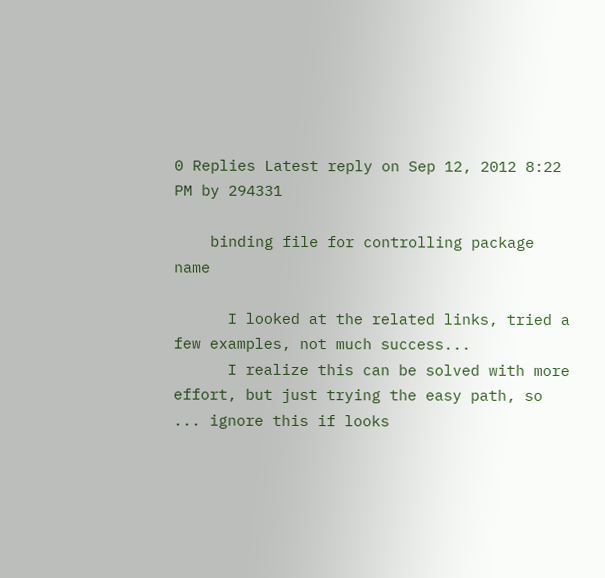0 Replies Latest reply on Sep 12, 2012 8:22 PM by 294331

    binding file for controlling package name

      I looked at the related links, tried a few examples, not much success...
      I realize this can be solved with more effort, but just trying the easy path, so ... ignore this if looks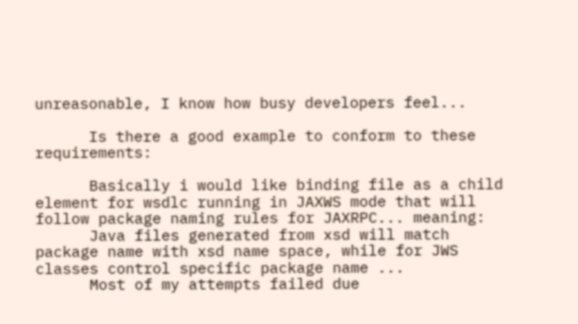unreasonable, I know how busy developers feel...

      Is there a good example to conform to these requirements:

      Basically i would like binding file as a child element for wsdlc running in JAXWS mode that will follow package naming rules for JAXRPC... meaning:
      Java files generated from xsd will match package name with xsd name space, while for JWS classes control specific package name ...
      Most of my attempts failed due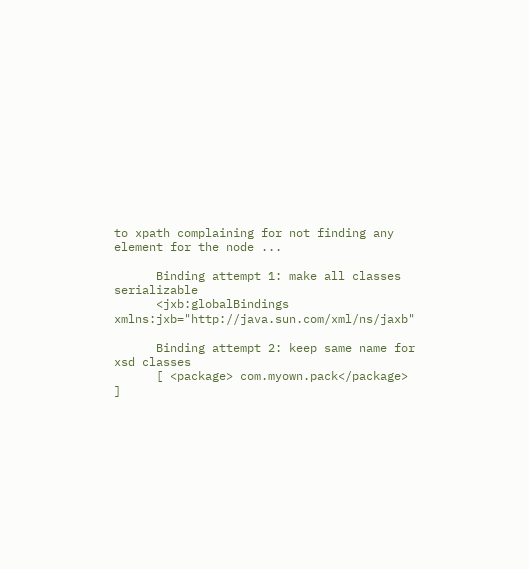to xpath complaining for not finding any element for the node ...

      Binding attempt 1: make all classes serializable
      <jxb:globalBindings xmlns:jxb="http://java.sun.com/xml/ns/jaxb"

      Binding attempt 2: keep same name for xsd classes
      [ <package> com.myown.pack</package> ]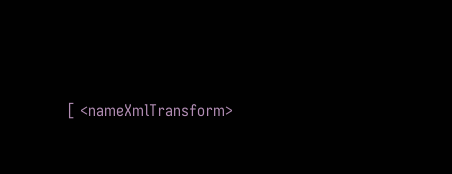[ <nameXmlTransform>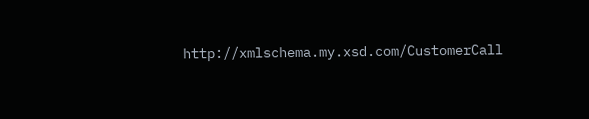http://xmlschema.my.xsd.com/CustomerCall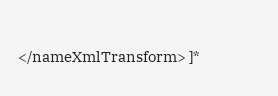</nameXmlTransform> ]*